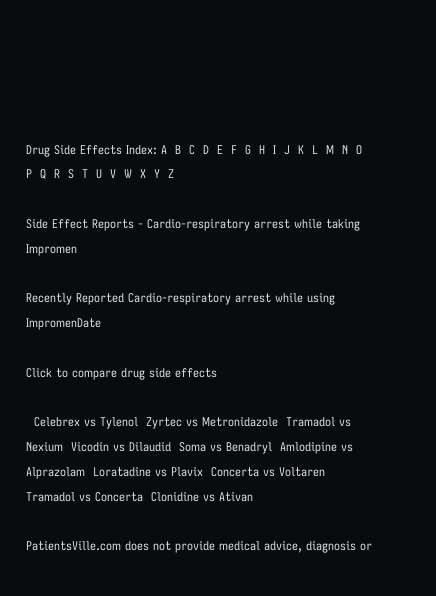Drug Side Effects Index: A  B  C  D  E  F  G  H  I  J  K  L  M  N  O  P  Q  R  S  T  U  V  W  X  Y  Z

Side Effect Reports - Cardio-respiratory arrest while taking Impromen

Recently Reported Cardio-respiratory arrest while using ImpromenDate

Click to compare drug side effects

  Celebrex vs Tylenol  Zyrtec vs Metronidazole  Tramadol vs Nexium  Vicodin vs Dilaudid  Soma vs Benadryl  Amlodipine vs Alprazolam  Loratadine vs Plavix  Concerta vs Voltaren  Tramadol vs Concerta  Clonidine vs Ativan

PatientsVille.com does not provide medical advice, diagnosis or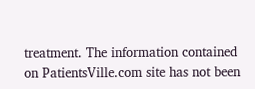treatment. The information contained on PatientsVille.com site has not been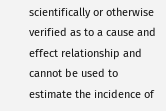scientifically or otherwise verified as to a cause and effect relationship and cannot be used to estimate the incidence of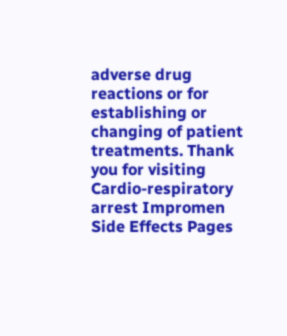adverse drug reactions or for establishing or changing of patient treatments. Thank you for visiting Cardio-respiratory arrest Impromen Side Effects Pages